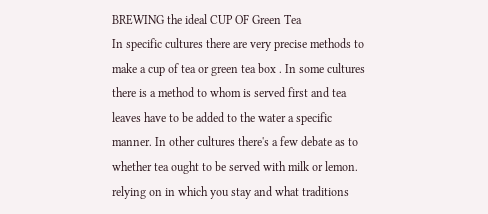BREWING the ideal CUP OF Green Tea
In specific cultures there are very precise methods to make a cup of tea or green tea box . In some cultures there is a method to whom is served first and tea leaves have to be added to the water a specific manner. In other cultures there's a few debate as to whether tea ought to be served with milk or lemon. relying on in which you stay and what traditions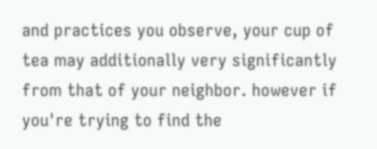and practices you observe, your cup of tea may additionally very significantly from that of your neighbor. however if you're trying to find the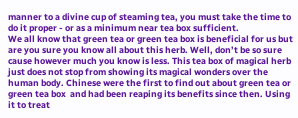manner to a divine cup of steaming tea, you must take the time to do it proper - or as a minimum near tea box sufficient.
We all know that green tea or green tea box is beneficial for us but are you sure you know all about this herb. Well, don’t be so sure cause however much you know is less. This tea box of magical herb just does not stop from showing its magical wonders over the human body. Chinese were the first to find out about green tea or green tea box  and had been reaping its benefits since then. Using it to treat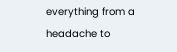everything from a headache to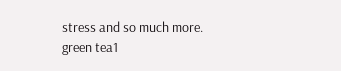stress and so much more.
green tea1